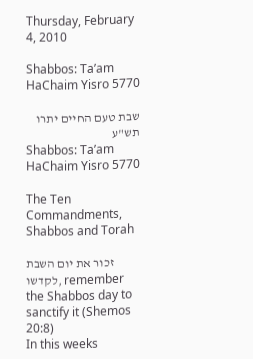Thursday, February 4, 2010

Shabbos: Ta’am HaChaim Yisro 5770

שבת טעם החיים יתרו תש"ע
Shabbos: Ta’am HaChaim Yisro 5770

The Ten Commandments, Shabbos and Torah

זכור את יום השבת לקדשו, remember the Shabbos day to sanctify it (Shemos 20:8)
In this weeks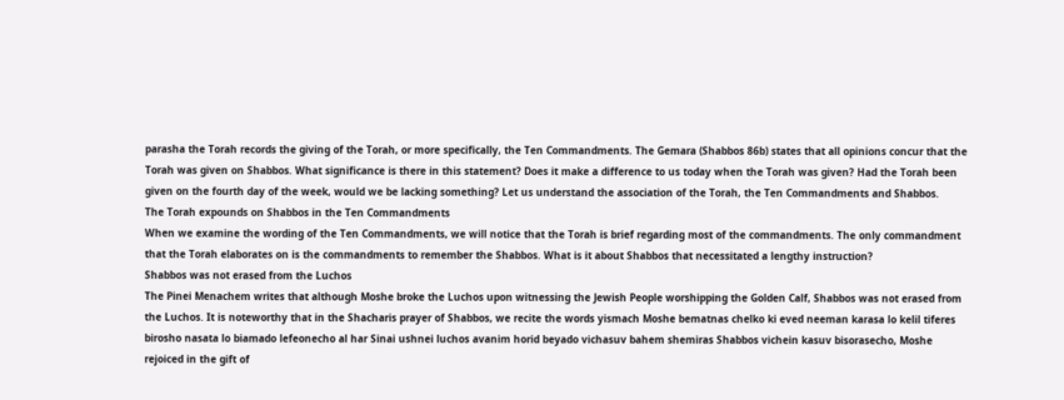parasha the Torah records the giving of the Torah, or more specifically, the Ten Commandments. The Gemara (Shabbos 86b) states that all opinions concur that the Torah was given on Shabbos. What significance is there in this statement? Does it make a difference to us today when the Torah was given? Had the Torah been given on the fourth day of the week, would we be lacking something? Let us understand the association of the Torah, the Ten Commandments and Shabbos.
The Torah expounds on Shabbos in the Ten Commandments
When we examine the wording of the Ten Commandments, we will notice that the Torah is brief regarding most of the commandments. The only commandment that the Torah elaborates on is the commandments to remember the Shabbos. What is it about Shabbos that necessitated a lengthy instruction?
Shabbos was not erased from the Luchos
The Pinei Menachem writes that although Moshe broke the Luchos upon witnessing the Jewish People worshipping the Golden Calf, Shabbos was not erased from the Luchos. It is noteworthy that in the Shacharis prayer of Shabbos, we recite the words yismach Moshe bematnas chelko ki eved neeman karasa lo kelil tiferes birosho nasata lo biamado lefeonecho al har Sinai ushnei luchos avanim horid beyado vichasuv bahem shemiras Shabbos vichein kasuv bisorasecho, Moshe rejoiced in the gift of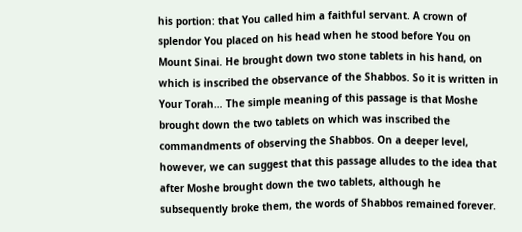his portion: that You called him a faithful servant. A crown of splendor You placed on his head when he stood before You on Mount Sinai. He brought down two stone tablets in his hand, on which is inscribed the observance of the Shabbos. So it is written in Your Torah… The simple meaning of this passage is that Moshe brought down the two tablets on which was inscribed the commandments of observing the Shabbos. On a deeper level, however, we can suggest that this passage alludes to the idea that after Moshe brought down the two tablets, although he subsequently broke them, the words of Shabbos remained forever.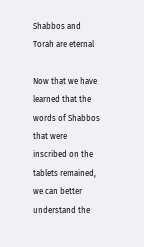Shabbos and Torah are eternal

Now that we have learned that the words of Shabbos that were inscribed on the tablets remained, we can better understand the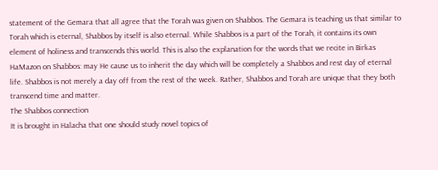statement of the Gemara that all agree that the Torah was given on Shabbos. The Gemara is teaching us that similar to Torah which is eternal, Shabbos by itself is also eternal. While Shabbos is a part of the Torah, it contains its own element of holiness and transcends this world. This is also the explanation for the words that we recite in Birkas HaMazon on Shabbos: may He cause us to inherit the day which will be completely a Shabbos and rest day of eternal life. Shabbos is not merely a day off from the rest of the week. Rather, Shabbos and Torah are unique that they both transcend time and matter.
The Shabbos connection
It is brought in Halacha that one should study novel topics of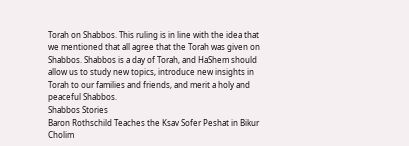Torah on Shabbos. This ruling is in line with the idea that we mentioned that all agree that the Torah was given on Shabbos. Shabbos is a day of Torah, and HaShem should allow us to study new topics, introduce new insights in Torah to our families and friends, and merit a holy and peaceful Shabbos.
Shabbos Stories
Baron Rothschild Teaches the Ksav Sofer Peshat in Bikur Cholim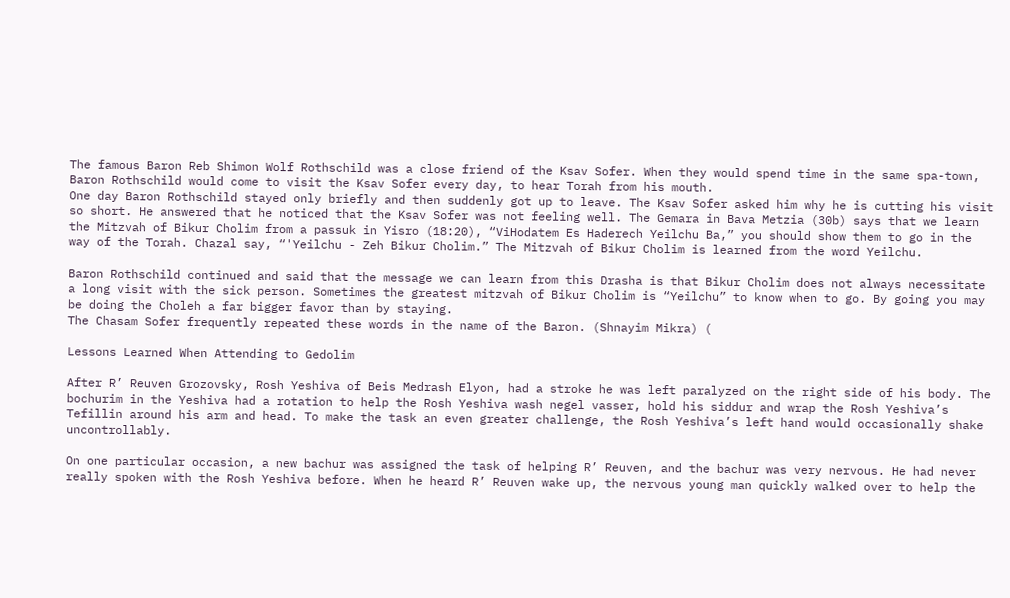The famous Baron Reb Shimon Wolf Rothschild was a close friend of the Ksav Sofer. When they would spend time in the same spa-town, Baron Rothschild would come to visit the Ksav Sofer every day, to hear Torah from his mouth.
One day Baron Rothschild stayed only briefly and then suddenly got up to leave. The Ksav Sofer asked him why he is cutting his visit so short. He answered that he noticed that the Ksav Sofer was not feeling well. The Gemara in Bava Metzia (30b) says that we learn the Mitzvah of Bikur Cholim from a passuk in Yisro (18:20), “ViHodatem Es Haderech Yeilchu Ba,” you should show them to go in the way of the Torah. Chazal say, “'Yeilchu - Zeh Bikur Cholim.” The Mitzvah of Bikur Cholim is learned from the word Yeilchu.

Baron Rothschild continued and said that the message we can learn from this Drasha is that Bikur Cholim does not always necessitate a long visit with the sick person. Sometimes the greatest mitzvah of Bikur Cholim is “Yeilchu” to know when to go. By going you may be doing the Choleh a far bigger favor than by staying.
The Chasam Sofer frequently repeated these words in the name of the Baron. (Shnayim Mikra) (

Lessons Learned When Attending to Gedolim

After R’ Reuven Grozovsky, Rosh Yeshiva of Beis Medrash Elyon, had a stroke he was left paralyzed on the right side of his body. The bochurim in the Yeshiva had a rotation to help the Rosh Yeshiva wash negel vasser, hold his siddur and wrap the Rosh Yeshiva’s Tefillin around his arm and head. To make the task an even greater challenge, the Rosh Yeshiva’s left hand would occasionally shake uncontrollably.

On one particular occasion, a new bachur was assigned the task of helping R’ Reuven, and the bachur was very nervous. He had never really spoken with the Rosh Yeshiva before. When he heard R’ Reuven wake up, the nervous young man quickly walked over to help the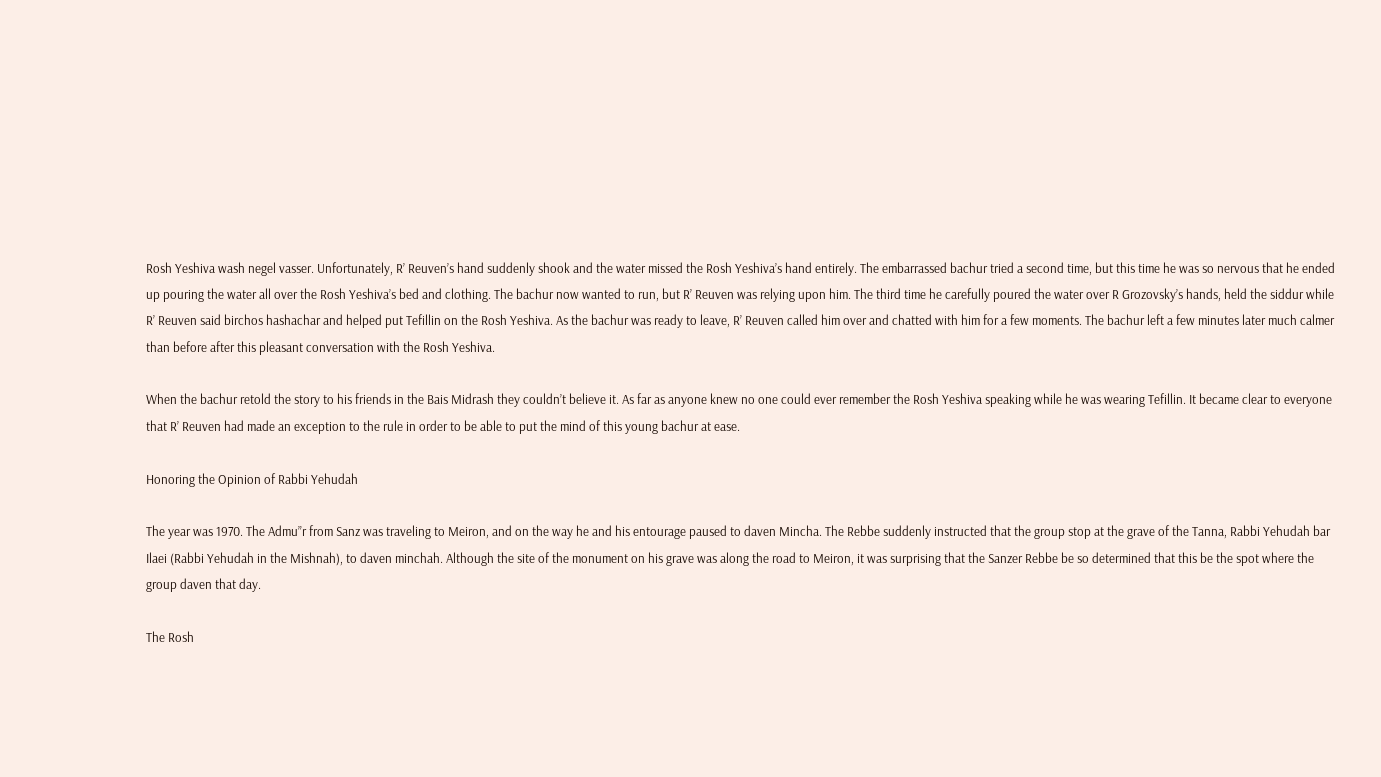Rosh Yeshiva wash negel vasser. Unfortunately, R’ Reuven’s hand suddenly shook and the water missed the Rosh Yeshiva’s hand entirely. The embarrassed bachur tried a second time, but this time he was so nervous that he ended up pouring the water all over the Rosh Yeshiva’s bed and clothing. The bachur now wanted to run, but R’ Reuven was relying upon him. The third time he carefully poured the water over R Grozovsky’s hands, held the siddur while R’ Reuven said birchos hashachar and helped put Tefillin on the Rosh Yeshiva. As the bachur was ready to leave, R’ Reuven called him over and chatted with him for a few moments. The bachur left a few minutes later much calmer than before after this pleasant conversation with the Rosh Yeshiva.

When the bachur retold the story to his friends in the Bais Midrash they couldn’t believe it. As far as anyone knew no one could ever remember the Rosh Yeshiva speaking while he was wearing Tefillin. It became clear to everyone that R’ Reuven had made an exception to the rule in order to be able to put the mind of this young bachur at ease.

Honoring the Opinion of Rabbi Yehudah

The year was 1970. The Admu”r from Sanz was traveling to Meiron, and on the way he and his entourage paused to daven Mincha. The Rebbe suddenly instructed that the group stop at the grave of the Tanna, Rabbi Yehudah bar Ilaei (Rabbi Yehudah in the Mishnah), to daven minchah. Although the site of the monument on his grave was along the road to Meiron, it was surprising that the Sanzer Rebbe be so determined that this be the spot where the group daven that day.

The Rosh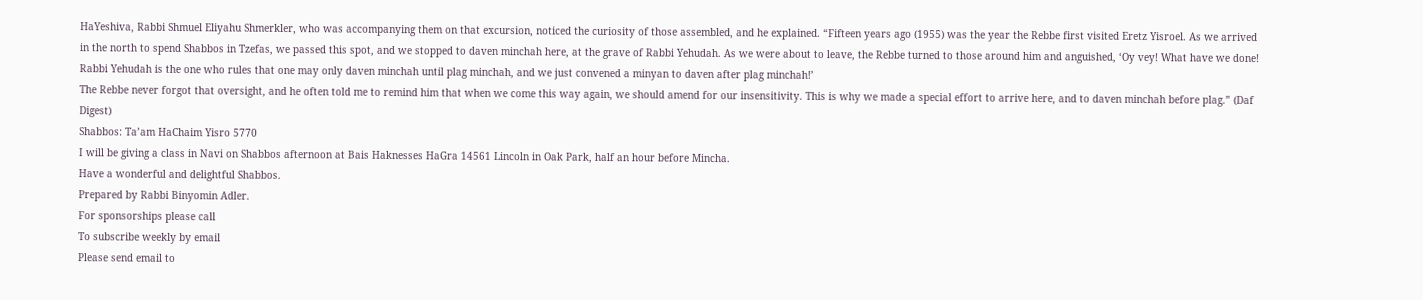HaYeshiva, Rabbi Shmuel Eliyahu Shmerkler, who was accompanying them on that excursion, noticed the curiosity of those assembled, and he explained. “Fifteen years ago (1955) was the year the Rebbe first visited Eretz Yisroel. As we arrived in the north to spend Shabbos in Tzefas, we passed this spot, and we stopped to daven minchah here, at the grave of Rabbi Yehudah. As we were about to leave, the Rebbe turned to those around him and anguished, ‘Oy vey! What have we done! Rabbi Yehudah is the one who rules that one may only daven minchah until plag minchah, and we just convened a minyan to daven after plag minchah!’
The Rebbe never forgot that oversight, and he often told me to remind him that when we come this way again, we should amend for our insensitivity. This is why we made a special effort to arrive here, and to daven minchah before plag.” (Daf Digest)
Shabbos: Ta’am HaChaim Yisro 5770
I will be giving a class in Navi on Shabbos afternoon at Bais Haknesses HaGra 14561 Lincoln in Oak Park, half an hour before Mincha.
Have a wonderful and delightful Shabbos.
Prepared by Rabbi Binyomin Adler.
For sponsorships please call
To subscribe weekly by email
Please send email to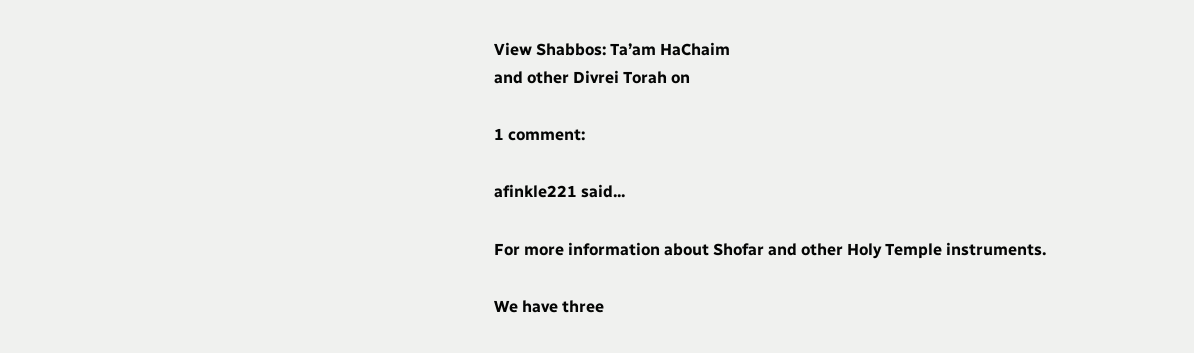View Shabbos: Ta’am HaChaim
and other Divrei Torah on

1 comment:

afinkle221 said...

For more information about Shofar and other Holy Temple instruments.

We have three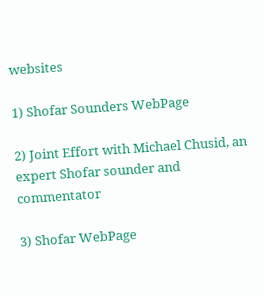websites

1) Shofar Sounders WebPage

2) Joint Effort with Michael Chusid, an expert Shofar sounder and commentator

3) Shofar WebPage